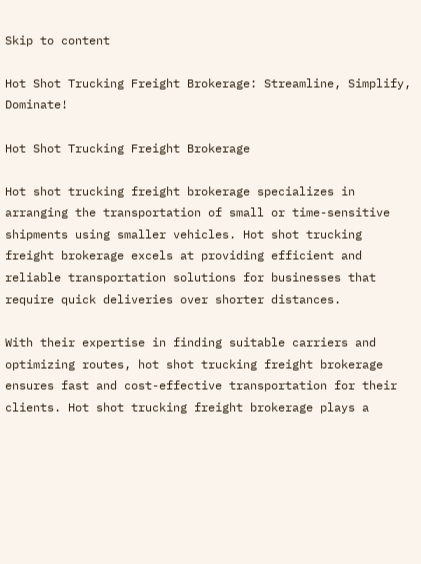Skip to content

Hot Shot Trucking Freight Brokerage: Streamline, Simplify, Dominate!

Hot Shot Trucking Freight Brokerage

Hot shot trucking freight brokerage specializes in arranging the transportation of small or time-sensitive shipments using smaller vehicles. Hot shot trucking freight brokerage excels at providing efficient and reliable transportation solutions for businesses that require quick deliveries over shorter distances.

With their expertise in finding suitable carriers and optimizing routes, hot shot trucking freight brokerage ensures fast and cost-effective transportation for their clients. Hot shot trucking freight brokerage plays a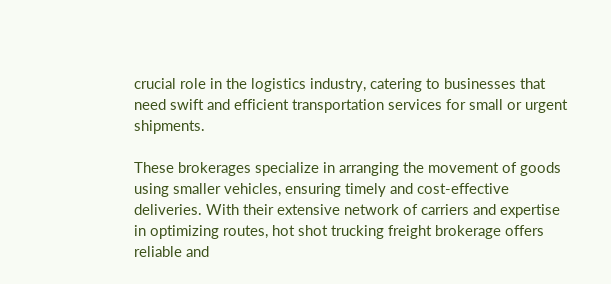crucial role in the logistics industry, catering to businesses that need swift and efficient transportation services for small or urgent shipments.

These brokerages specialize in arranging the movement of goods using smaller vehicles, ensuring timely and cost-effective deliveries. With their extensive network of carriers and expertise in optimizing routes, hot shot trucking freight brokerage offers reliable and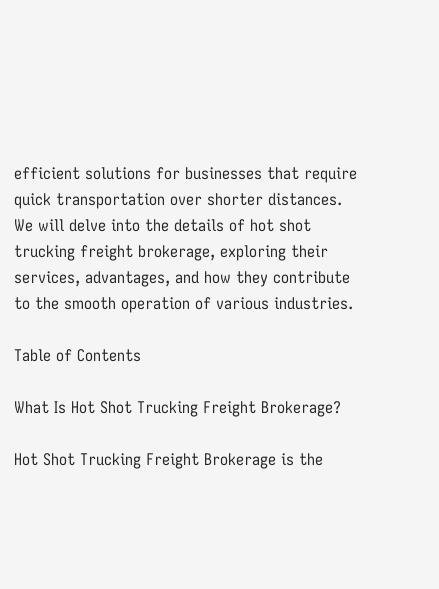efficient solutions for businesses that require quick transportation over shorter distances. We will delve into the details of hot shot trucking freight brokerage, exploring their services, advantages, and how they contribute to the smooth operation of various industries.

Table of Contents

What Is Hot Shot Trucking Freight Brokerage?

Hot Shot Trucking Freight Brokerage is the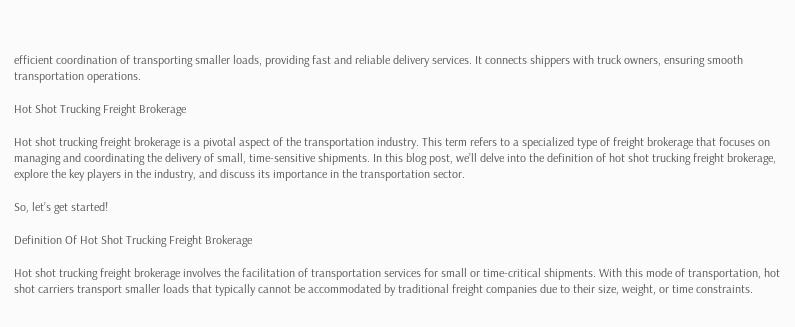efficient coordination of transporting smaller loads, providing fast and reliable delivery services. It connects shippers with truck owners, ensuring smooth transportation operations.

Hot Shot Trucking Freight Brokerage

Hot shot trucking freight brokerage is a pivotal aspect of the transportation industry. This term refers to a specialized type of freight brokerage that focuses on managing and coordinating the delivery of small, time-sensitive shipments. In this blog post, we’ll delve into the definition of hot shot trucking freight brokerage, explore the key players in the industry, and discuss its importance in the transportation sector.

So, let’s get started!

Definition Of Hot Shot Trucking Freight Brokerage

Hot shot trucking freight brokerage involves the facilitation of transportation services for small or time-critical shipments. With this mode of transportation, hot shot carriers transport smaller loads that typically cannot be accommodated by traditional freight companies due to their size, weight, or time constraints.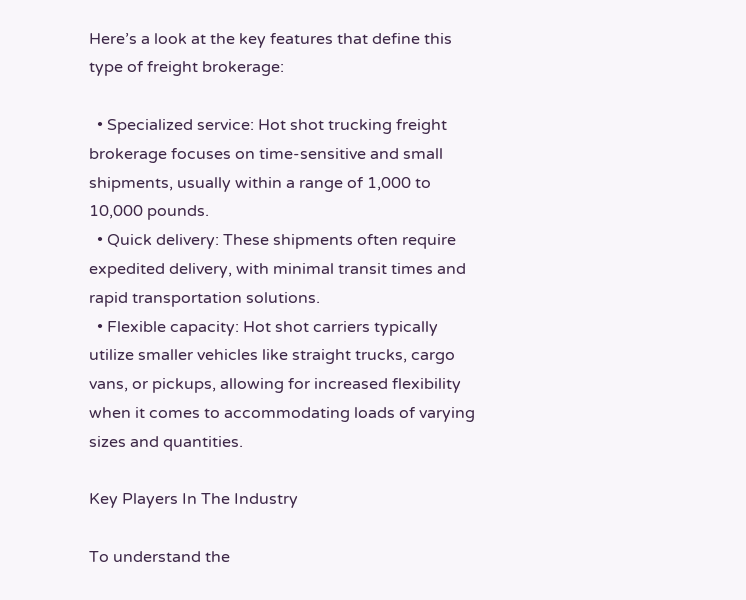Here’s a look at the key features that define this type of freight brokerage:

  • Specialized service: Hot shot trucking freight brokerage focuses on time-sensitive and small shipments, usually within a range of 1,000 to 10,000 pounds.
  • Quick delivery: These shipments often require expedited delivery, with minimal transit times and rapid transportation solutions.
  • Flexible capacity: Hot shot carriers typically utilize smaller vehicles like straight trucks, cargo vans, or pickups, allowing for increased flexibility when it comes to accommodating loads of varying sizes and quantities.

Key Players In The Industry

To understand the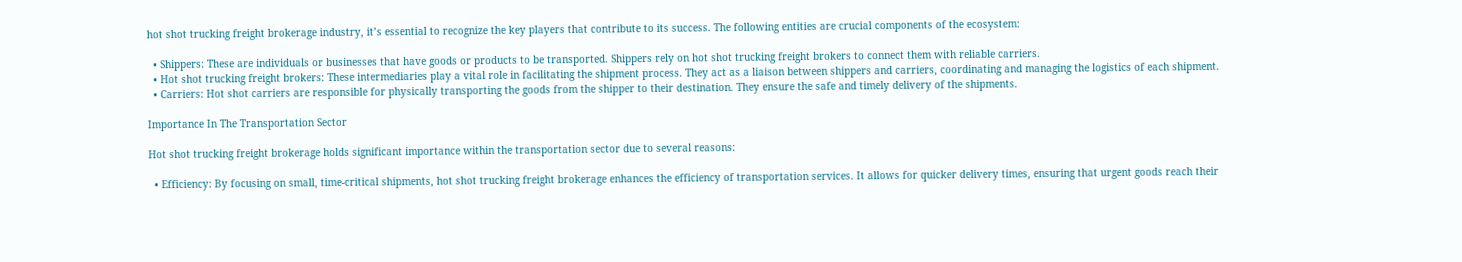hot shot trucking freight brokerage industry, it’s essential to recognize the key players that contribute to its success. The following entities are crucial components of the ecosystem:

  • Shippers: These are individuals or businesses that have goods or products to be transported. Shippers rely on hot shot trucking freight brokers to connect them with reliable carriers.
  • Hot shot trucking freight brokers: These intermediaries play a vital role in facilitating the shipment process. They act as a liaison between shippers and carriers, coordinating and managing the logistics of each shipment.
  • Carriers: Hot shot carriers are responsible for physically transporting the goods from the shipper to their destination. They ensure the safe and timely delivery of the shipments.

Importance In The Transportation Sector

Hot shot trucking freight brokerage holds significant importance within the transportation sector due to several reasons:

  • Efficiency: By focusing on small, time-critical shipments, hot shot trucking freight brokerage enhances the efficiency of transportation services. It allows for quicker delivery times, ensuring that urgent goods reach their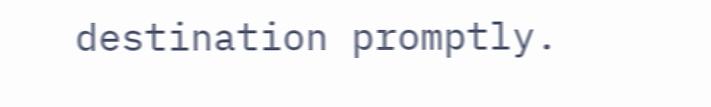destination promptly.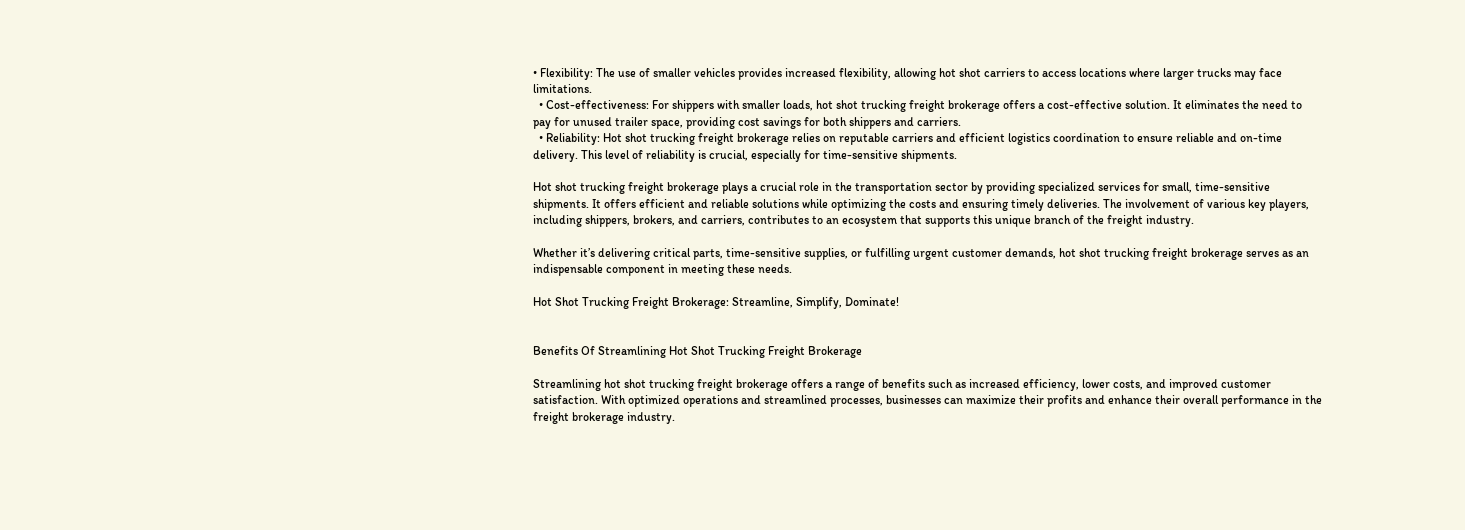• Flexibility: The use of smaller vehicles provides increased flexibility, allowing hot shot carriers to access locations where larger trucks may face limitations.
  • Cost-effectiveness: For shippers with smaller loads, hot shot trucking freight brokerage offers a cost-effective solution. It eliminates the need to pay for unused trailer space, providing cost savings for both shippers and carriers.
  • Reliability: Hot shot trucking freight brokerage relies on reputable carriers and efficient logistics coordination to ensure reliable and on-time delivery. This level of reliability is crucial, especially for time-sensitive shipments.

Hot shot trucking freight brokerage plays a crucial role in the transportation sector by providing specialized services for small, time-sensitive shipments. It offers efficient and reliable solutions while optimizing the costs and ensuring timely deliveries. The involvement of various key players, including shippers, brokers, and carriers, contributes to an ecosystem that supports this unique branch of the freight industry.

Whether it’s delivering critical parts, time-sensitive supplies, or fulfilling urgent customer demands, hot shot trucking freight brokerage serves as an indispensable component in meeting these needs.

Hot Shot Trucking Freight Brokerage: Streamline, Simplify, Dominate!


Benefits Of Streamlining Hot Shot Trucking Freight Brokerage

Streamlining hot shot trucking freight brokerage offers a range of benefits such as increased efficiency, lower costs, and improved customer satisfaction. With optimized operations and streamlined processes, businesses can maximize their profits and enhance their overall performance in the freight brokerage industry.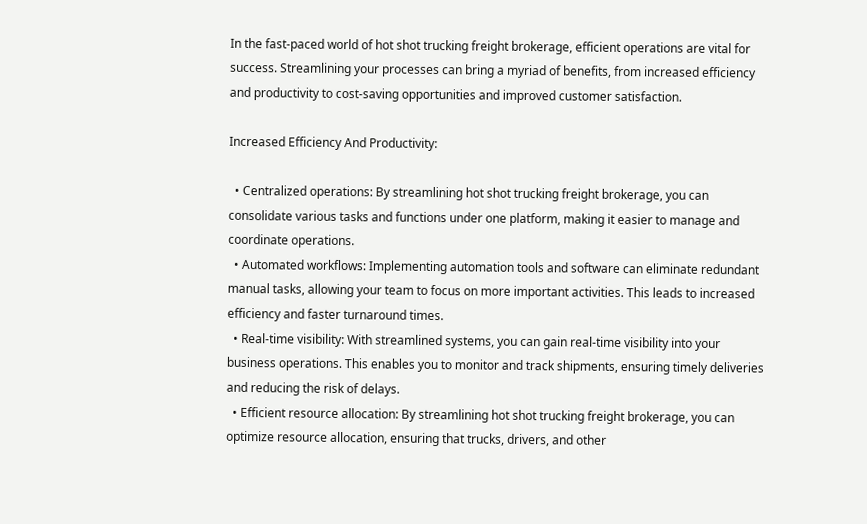In the fast-paced world of hot shot trucking freight brokerage, efficient operations are vital for success. Streamlining your processes can bring a myriad of benefits, from increased efficiency and productivity to cost-saving opportunities and improved customer satisfaction.

Increased Efficiency And Productivity:

  • Centralized operations: By streamlining hot shot trucking freight brokerage, you can consolidate various tasks and functions under one platform, making it easier to manage and coordinate operations.
  • Automated workflows: Implementing automation tools and software can eliminate redundant manual tasks, allowing your team to focus on more important activities. This leads to increased efficiency and faster turnaround times.
  • Real-time visibility: With streamlined systems, you can gain real-time visibility into your business operations. This enables you to monitor and track shipments, ensuring timely deliveries and reducing the risk of delays.
  • Efficient resource allocation: By streamlining hot shot trucking freight brokerage, you can optimize resource allocation, ensuring that trucks, drivers, and other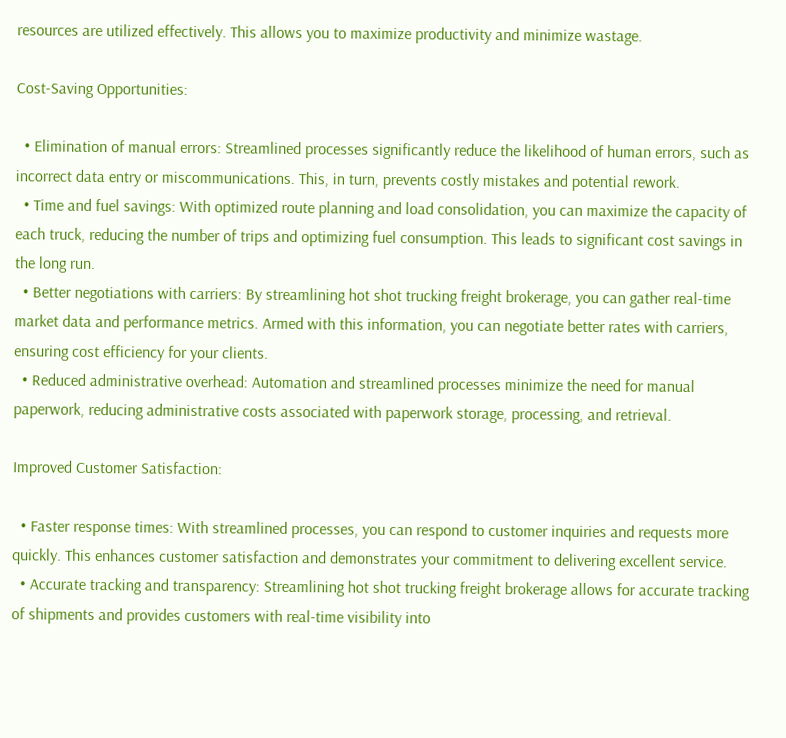resources are utilized effectively. This allows you to maximize productivity and minimize wastage.

Cost-Saving Opportunities:

  • Elimination of manual errors: Streamlined processes significantly reduce the likelihood of human errors, such as incorrect data entry or miscommunications. This, in turn, prevents costly mistakes and potential rework.
  • Time and fuel savings: With optimized route planning and load consolidation, you can maximize the capacity of each truck, reducing the number of trips and optimizing fuel consumption. This leads to significant cost savings in the long run.
  • Better negotiations with carriers: By streamlining hot shot trucking freight brokerage, you can gather real-time market data and performance metrics. Armed with this information, you can negotiate better rates with carriers, ensuring cost efficiency for your clients.
  • Reduced administrative overhead: Automation and streamlined processes minimize the need for manual paperwork, reducing administrative costs associated with paperwork storage, processing, and retrieval.

Improved Customer Satisfaction:

  • Faster response times: With streamlined processes, you can respond to customer inquiries and requests more quickly. This enhances customer satisfaction and demonstrates your commitment to delivering excellent service.
  • Accurate tracking and transparency: Streamlining hot shot trucking freight brokerage allows for accurate tracking of shipments and provides customers with real-time visibility into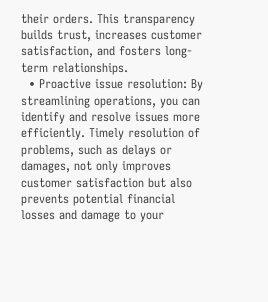their orders. This transparency builds trust, increases customer satisfaction, and fosters long-term relationships.
  • Proactive issue resolution: By streamlining operations, you can identify and resolve issues more efficiently. Timely resolution of problems, such as delays or damages, not only improves customer satisfaction but also prevents potential financial losses and damage to your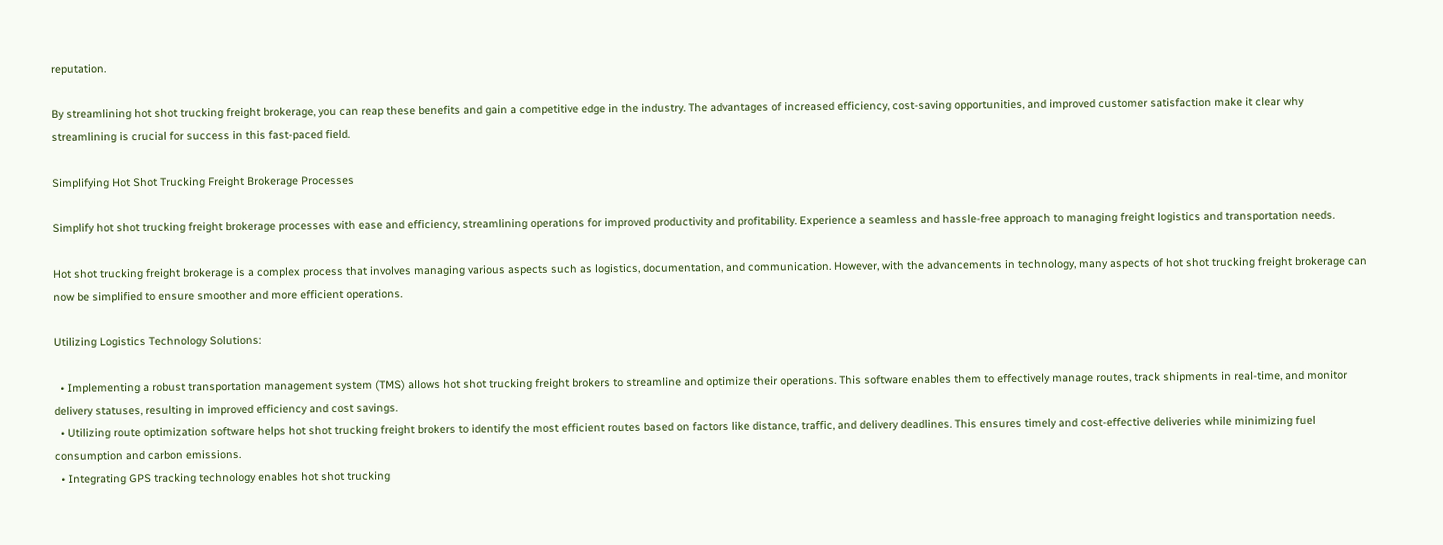reputation.

By streamlining hot shot trucking freight brokerage, you can reap these benefits and gain a competitive edge in the industry. The advantages of increased efficiency, cost-saving opportunities, and improved customer satisfaction make it clear why streamlining is crucial for success in this fast-paced field.

Simplifying Hot Shot Trucking Freight Brokerage Processes

Simplify hot shot trucking freight brokerage processes with ease and efficiency, streamlining operations for improved productivity and profitability. Experience a seamless and hassle-free approach to managing freight logistics and transportation needs.

Hot shot trucking freight brokerage is a complex process that involves managing various aspects such as logistics, documentation, and communication. However, with the advancements in technology, many aspects of hot shot trucking freight brokerage can now be simplified to ensure smoother and more efficient operations.

Utilizing Logistics Technology Solutions:

  • Implementing a robust transportation management system (TMS) allows hot shot trucking freight brokers to streamline and optimize their operations. This software enables them to effectively manage routes, track shipments in real-time, and monitor delivery statuses, resulting in improved efficiency and cost savings.
  • Utilizing route optimization software helps hot shot trucking freight brokers to identify the most efficient routes based on factors like distance, traffic, and delivery deadlines. This ensures timely and cost-effective deliveries while minimizing fuel consumption and carbon emissions.
  • Integrating GPS tracking technology enables hot shot trucking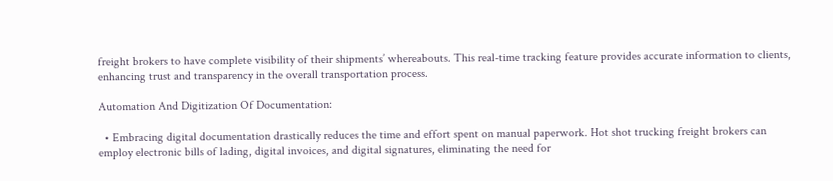freight brokers to have complete visibility of their shipments’ whereabouts. This real-time tracking feature provides accurate information to clients, enhancing trust and transparency in the overall transportation process.

Automation And Digitization Of Documentation:

  • Embracing digital documentation drastically reduces the time and effort spent on manual paperwork. Hot shot trucking freight brokers can employ electronic bills of lading, digital invoices, and digital signatures, eliminating the need for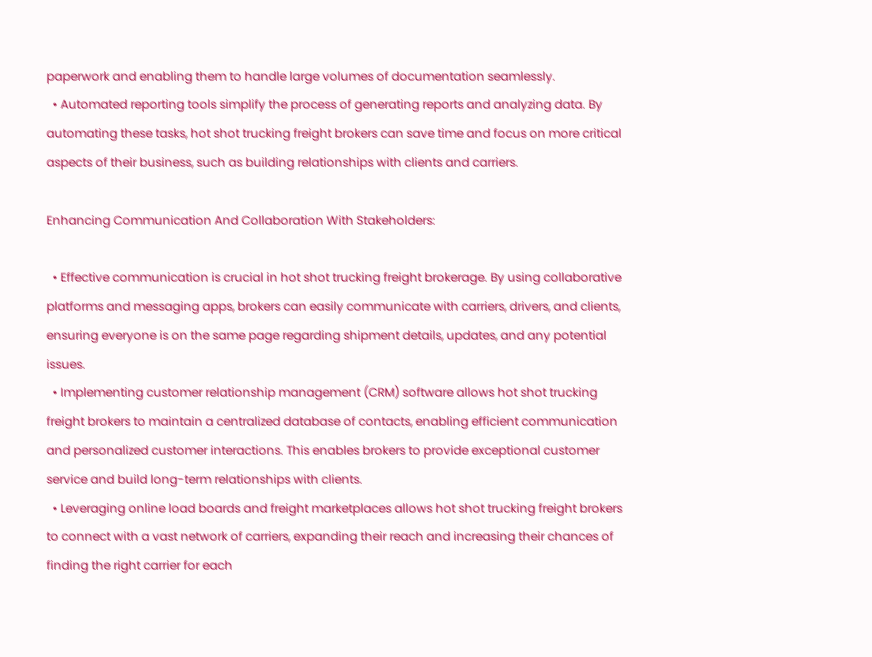paperwork and enabling them to handle large volumes of documentation seamlessly.
  • Automated reporting tools simplify the process of generating reports and analyzing data. By automating these tasks, hot shot trucking freight brokers can save time and focus on more critical aspects of their business, such as building relationships with clients and carriers.

Enhancing Communication And Collaboration With Stakeholders:

  • Effective communication is crucial in hot shot trucking freight brokerage. By using collaborative platforms and messaging apps, brokers can easily communicate with carriers, drivers, and clients, ensuring everyone is on the same page regarding shipment details, updates, and any potential issues.
  • Implementing customer relationship management (CRM) software allows hot shot trucking freight brokers to maintain a centralized database of contacts, enabling efficient communication and personalized customer interactions. This enables brokers to provide exceptional customer service and build long-term relationships with clients.
  • Leveraging online load boards and freight marketplaces allows hot shot trucking freight brokers to connect with a vast network of carriers, expanding their reach and increasing their chances of finding the right carrier for each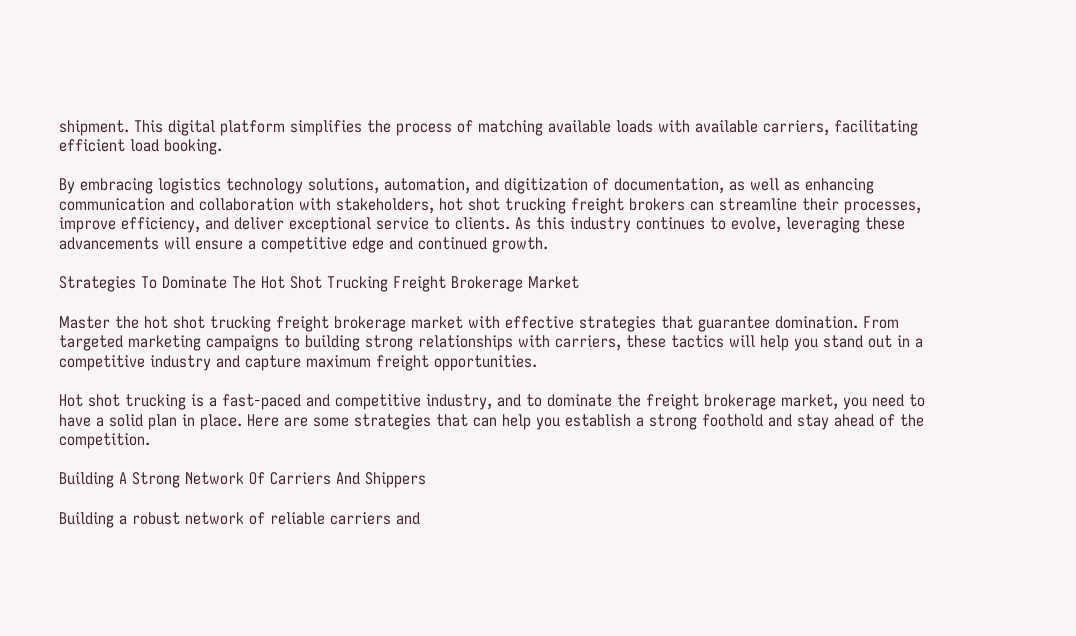shipment. This digital platform simplifies the process of matching available loads with available carriers, facilitating efficient load booking.

By embracing logistics technology solutions, automation, and digitization of documentation, as well as enhancing communication and collaboration with stakeholders, hot shot trucking freight brokers can streamline their processes, improve efficiency, and deliver exceptional service to clients. As this industry continues to evolve, leveraging these advancements will ensure a competitive edge and continued growth.

Strategies To Dominate The Hot Shot Trucking Freight Brokerage Market

Master the hot shot trucking freight brokerage market with effective strategies that guarantee domination. From targeted marketing campaigns to building strong relationships with carriers, these tactics will help you stand out in a competitive industry and capture maximum freight opportunities.

Hot shot trucking is a fast-paced and competitive industry, and to dominate the freight brokerage market, you need to have a solid plan in place. Here are some strategies that can help you establish a strong foothold and stay ahead of the competition.

Building A Strong Network Of Carriers And Shippers

Building a robust network of reliable carriers and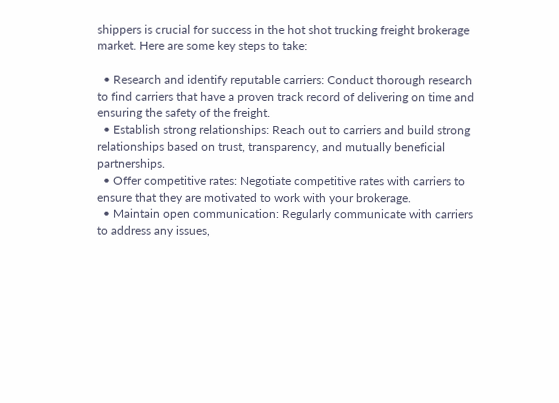shippers is crucial for success in the hot shot trucking freight brokerage market. Here are some key steps to take:

  • Research and identify reputable carriers: Conduct thorough research to find carriers that have a proven track record of delivering on time and ensuring the safety of the freight.
  • Establish strong relationships: Reach out to carriers and build strong relationships based on trust, transparency, and mutually beneficial partnerships.
  • Offer competitive rates: Negotiate competitive rates with carriers to ensure that they are motivated to work with your brokerage.
  • Maintain open communication: Regularly communicate with carriers to address any issues,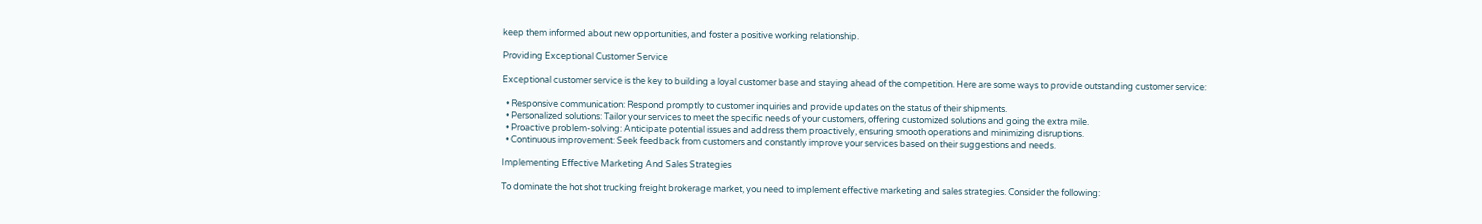keep them informed about new opportunities, and foster a positive working relationship.

Providing Exceptional Customer Service

Exceptional customer service is the key to building a loyal customer base and staying ahead of the competition. Here are some ways to provide outstanding customer service:

  • Responsive communication: Respond promptly to customer inquiries and provide updates on the status of their shipments.
  • Personalized solutions: Tailor your services to meet the specific needs of your customers, offering customized solutions and going the extra mile.
  • Proactive problem-solving: Anticipate potential issues and address them proactively, ensuring smooth operations and minimizing disruptions.
  • Continuous improvement: Seek feedback from customers and constantly improve your services based on their suggestions and needs.

Implementing Effective Marketing And Sales Strategies

To dominate the hot shot trucking freight brokerage market, you need to implement effective marketing and sales strategies. Consider the following: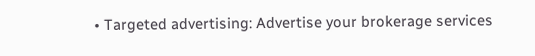• Targeted advertising: Advertise your brokerage services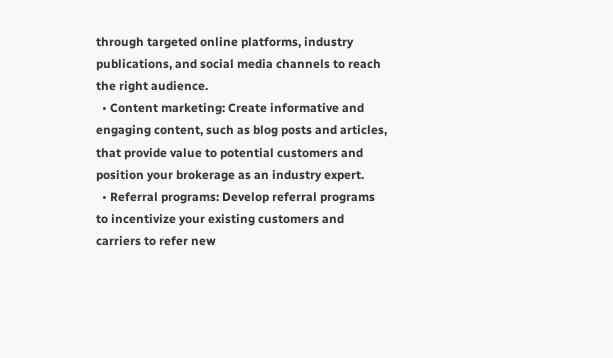through targeted online platforms, industry publications, and social media channels to reach the right audience.
  • Content marketing: Create informative and engaging content, such as blog posts and articles, that provide value to potential customers and position your brokerage as an industry expert.
  • Referral programs: Develop referral programs to incentivize your existing customers and carriers to refer new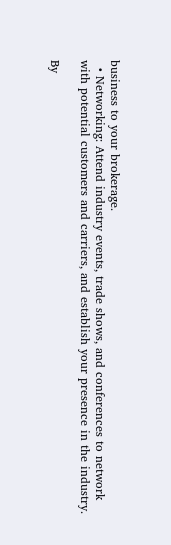business to your brokerage.
  • Networking: Attend industry events, trade shows, and conferences to network with potential customers and carriers, and establish your presence in the industry.

By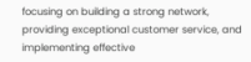focusing on building a strong network, providing exceptional customer service, and implementing effective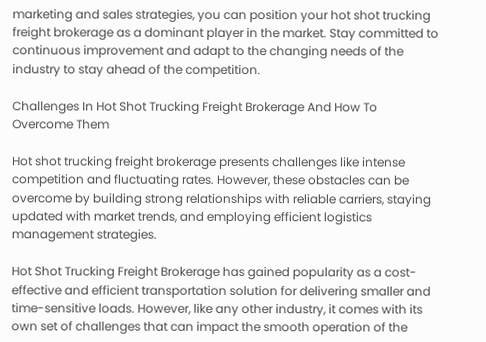marketing and sales strategies, you can position your hot shot trucking freight brokerage as a dominant player in the market. Stay committed to continuous improvement and adapt to the changing needs of the industry to stay ahead of the competition.

Challenges In Hot Shot Trucking Freight Brokerage And How To Overcome Them

Hot shot trucking freight brokerage presents challenges like intense competition and fluctuating rates. However, these obstacles can be overcome by building strong relationships with reliable carriers, staying updated with market trends, and employing efficient logistics management strategies.

Hot Shot Trucking Freight Brokerage has gained popularity as a cost-effective and efficient transportation solution for delivering smaller and time-sensitive loads. However, like any other industry, it comes with its own set of challenges that can impact the smooth operation of the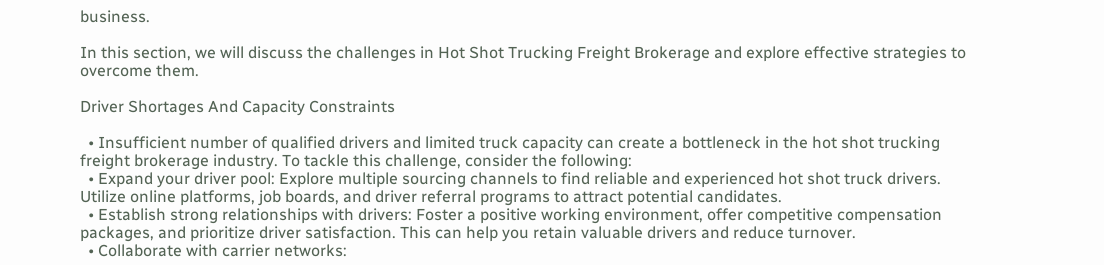business.

In this section, we will discuss the challenges in Hot Shot Trucking Freight Brokerage and explore effective strategies to overcome them.

Driver Shortages And Capacity Constraints

  • Insufficient number of qualified drivers and limited truck capacity can create a bottleneck in the hot shot trucking freight brokerage industry. To tackle this challenge, consider the following:
  • Expand your driver pool: Explore multiple sourcing channels to find reliable and experienced hot shot truck drivers. Utilize online platforms, job boards, and driver referral programs to attract potential candidates.
  • Establish strong relationships with drivers: Foster a positive working environment, offer competitive compensation packages, and prioritize driver satisfaction. This can help you retain valuable drivers and reduce turnover.
  • Collaborate with carrier networks: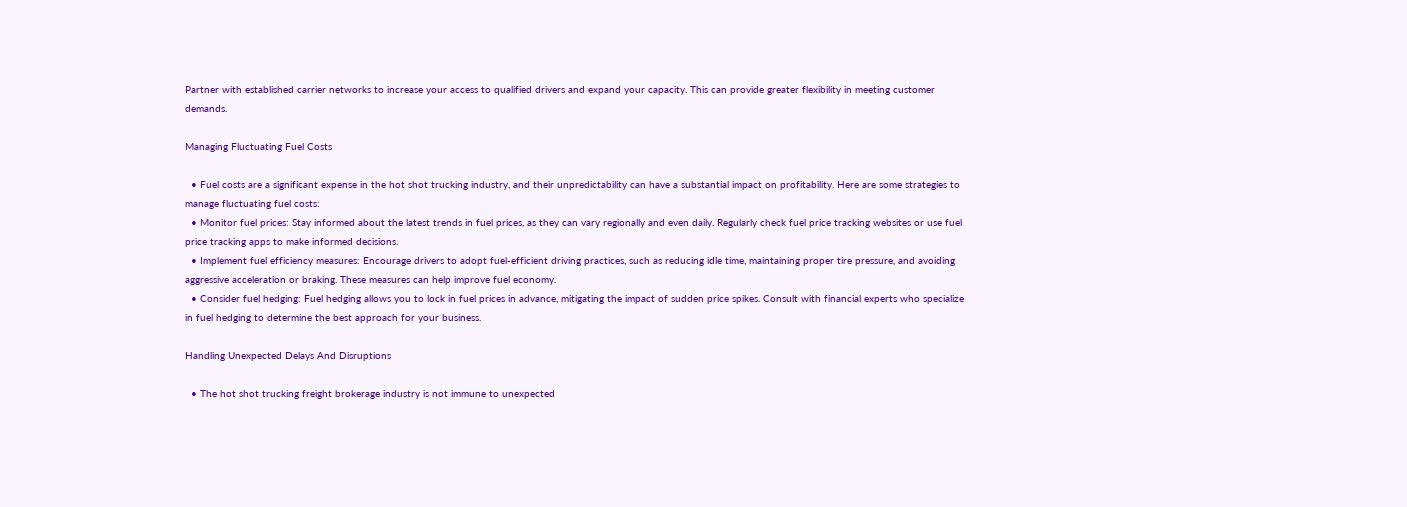Partner with established carrier networks to increase your access to qualified drivers and expand your capacity. This can provide greater flexibility in meeting customer demands.

Managing Fluctuating Fuel Costs

  • Fuel costs are a significant expense in the hot shot trucking industry, and their unpredictability can have a substantial impact on profitability. Here are some strategies to manage fluctuating fuel costs:
  • Monitor fuel prices: Stay informed about the latest trends in fuel prices, as they can vary regionally and even daily. Regularly check fuel price tracking websites or use fuel price tracking apps to make informed decisions.
  • Implement fuel efficiency measures: Encourage drivers to adopt fuel-efficient driving practices, such as reducing idle time, maintaining proper tire pressure, and avoiding aggressive acceleration or braking. These measures can help improve fuel economy.
  • Consider fuel hedging: Fuel hedging allows you to lock in fuel prices in advance, mitigating the impact of sudden price spikes. Consult with financial experts who specialize in fuel hedging to determine the best approach for your business.

Handling Unexpected Delays And Disruptions

  • The hot shot trucking freight brokerage industry is not immune to unexpected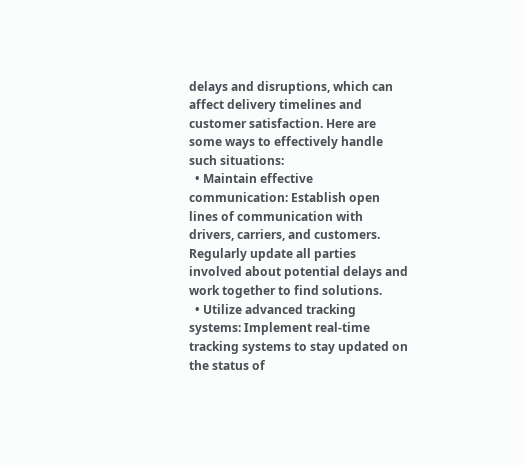delays and disruptions, which can affect delivery timelines and customer satisfaction. Here are some ways to effectively handle such situations:
  • Maintain effective communication: Establish open lines of communication with drivers, carriers, and customers. Regularly update all parties involved about potential delays and work together to find solutions.
  • Utilize advanced tracking systems: Implement real-time tracking systems to stay updated on the status of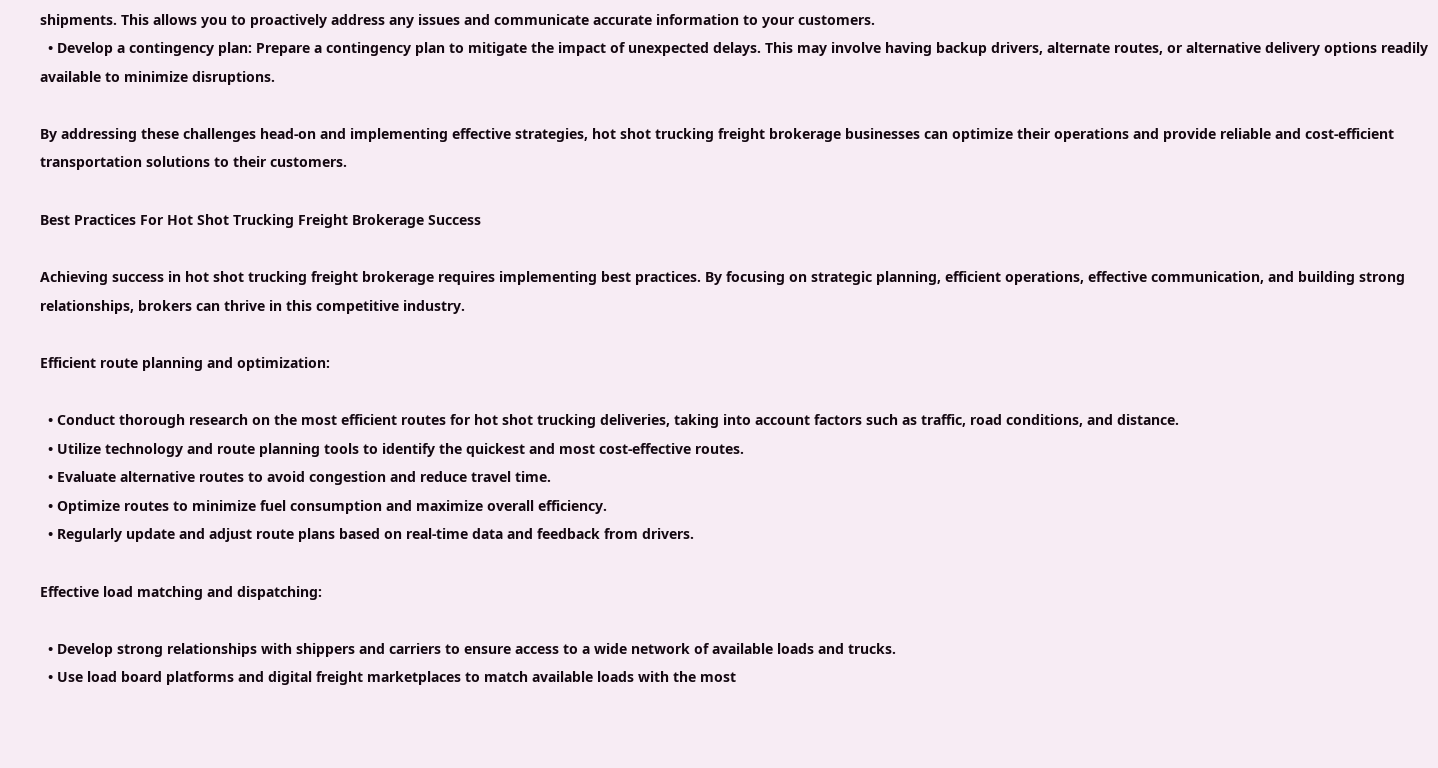shipments. This allows you to proactively address any issues and communicate accurate information to your customers.
  • Develop a contingency plan: Prepare a contingency plan to mitigate the impact of unexpected delays. This may involve having backup drivers, alternate routes, or alternative delivery options readily available to minimize disruptions.

By addressing these challenges head-on and implementing effective strategies, hot shot trucking freight brokerage businesses can optimize their operations and provide reliable and cost-efficient transportation solutions to their customers.

Best Practices For Hot Shot Trucking Freight Brokerage Success

Achieving success in hot shot trucking freight brokerage requires implementing best practices. By focusing on strategic planning, efficient operations, effective communication, and building strong relationships, brokers can thrive in this competitive industry.

Efficient route planning and optimization:

  • Conduct thorough research on the most efficient routes for hot shot trucking deliveries, taking into account factors such as traffic, road conditions, and distance.
  • Utilize technology and route planning tools to identify the quickest and most cost-effective routes.
  • Evaluate alternative routes to avoid congestion and reduce travel time.
  • Optimize routes to minimize fuel consumption and maximize overall efficiency.
  • Regularly update and adjust route plans based on real-time data and feedback from drivers.

Effective load matching and dispatching:

  • Develop strong relationships with shippers and carriers to ensure access to a wide network of available loads and trucks.
  • Use load board platforms and digital freight marketplaces to match available loads with the most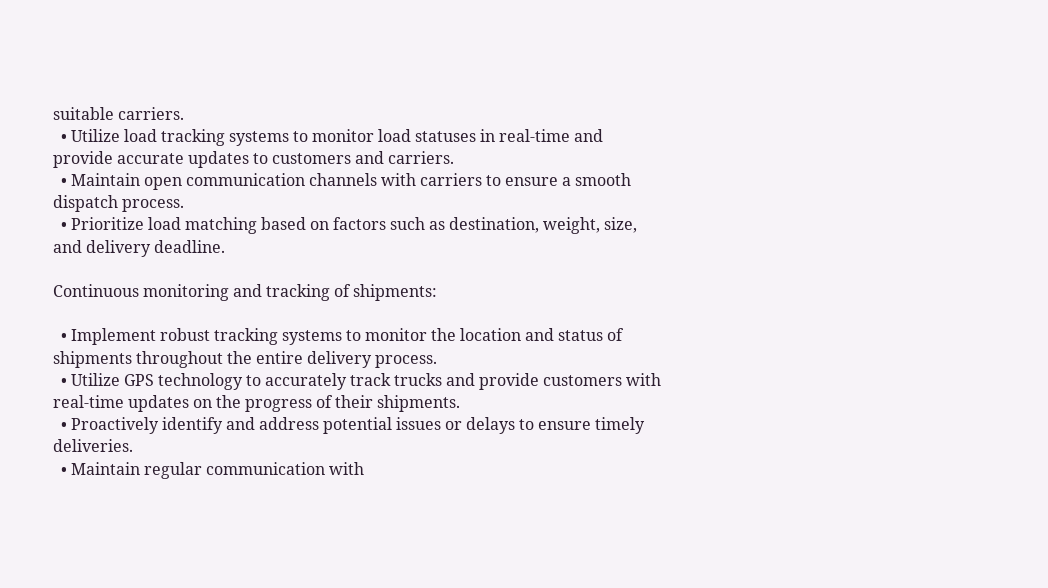suitable carriers.
  • Utilize load tracking systems to monitor load statuses in real-time and provide accurate updates to customers and carriers.
  • Maintain open communication channels with carriers to ensure a smooth dispatch process.
  • Prioritize load matching based on factors such as destination, weight, size, and delivery deadline.

Continuous monitoring and tracking of shipments:

  • Implement robust tracking systems to monitor the location and status of shipments throughout the entire delivery process.
  • Utilize GPS technology to accurately track trucks and provide customers with real-time updates on the progress of their shipments.
  • Proactively identify and address potential issues or delays to ensure timely deliveries.
  • Maintain regular communication with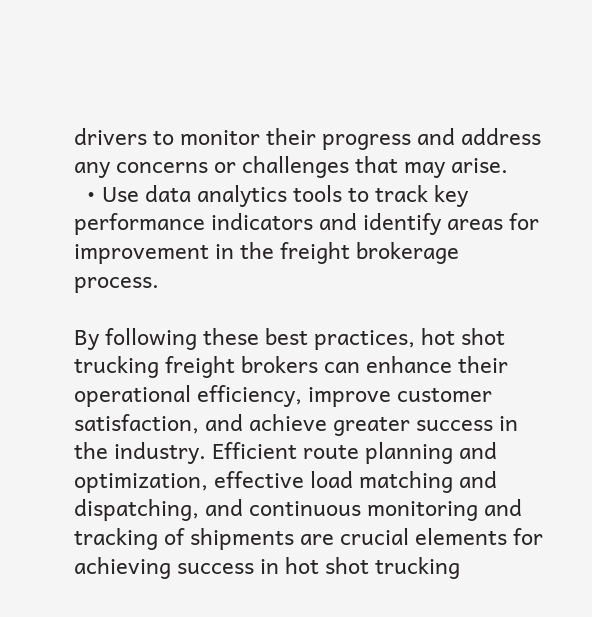drivers to monitor their progress and address any concerns or challenges that may arise.
  • Use data analytics tools to track key performance indicators and identify areas for improvement in the freight brokerage process.

By following these best practices, hot shot trucking freight brokers can enhance their operational efficiency, improve customer satisfaction, and achieve greater success in the industry. Efficient route planning and optimization, effective load matching and dispatching, and continuous monitoring and tracking of shipments are crucial elements for achieving success in hot shot trucking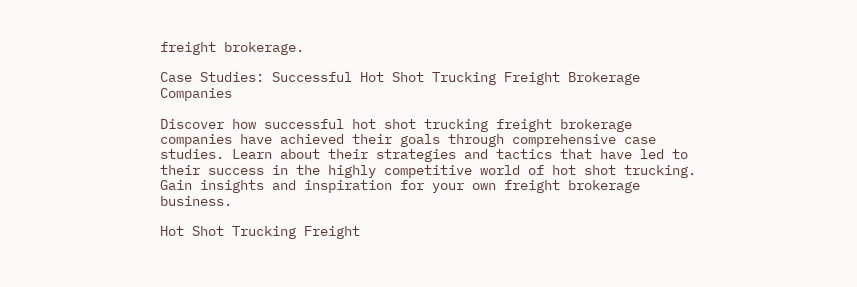freight brokerage.

Case Studies: Successful Hot Shot Trucking Freight Brokerage Companies

Discover how successful hot shot trucking freight brokerage companies have achieved their goals through comprehensive case studies. Learn about their strategies and tactics that have led to their success in the highly competitive world of hot shot trucking. Gain insights and inspiration for your own freight brokerage business.

Hot Shot Trucking Freight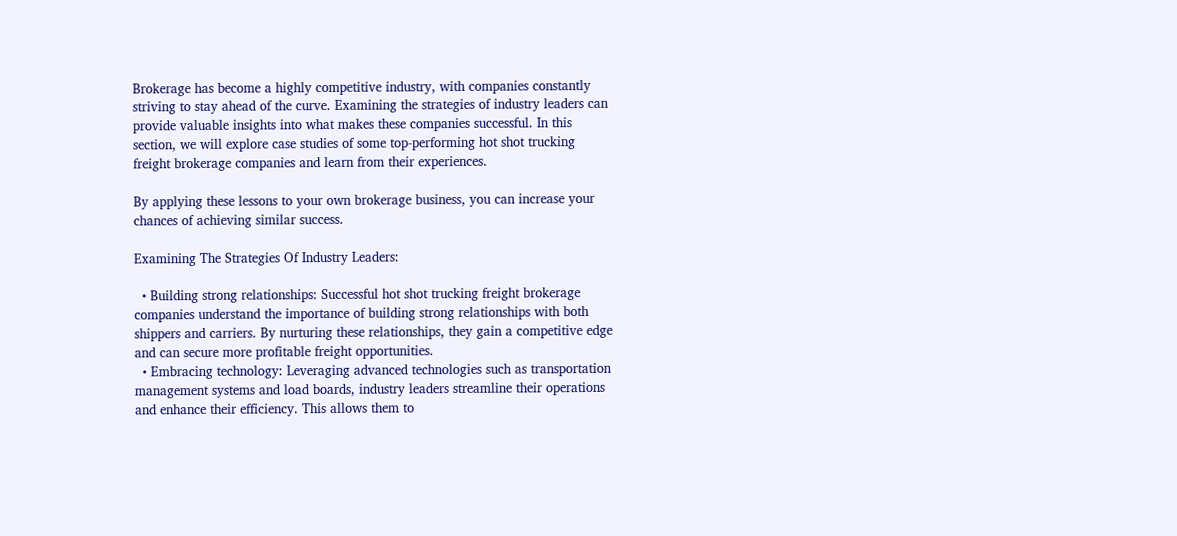Brokerage has become a highly competitive industry, with companies constantly striving to stay ahead of the curve. Examining the strategies of industry leaders can provide valuable insights into what makes these companies successful. In this section, we will explore case studies of some top-performing hot shot trucking freight brokerage companies and learn from their experiences.

By applying these lessons to your own brokerage business, you can increase your chances of achieving similar success.

Examining The Strategies Of Industry Leaders:

  • Building strong relationships: Successful hot shot trucking freight brokerage companies understand the importance of building strong relationships with both shippers and carriers. By nurturing these relationships, they gain a competitive edge and can secure more profitable freight opportunities.
  • Embracing technology: Leveraging advanced technologies such as transportation management systems and load boards, industry leaders streamline their operations and enhance their efficiency. This allows them to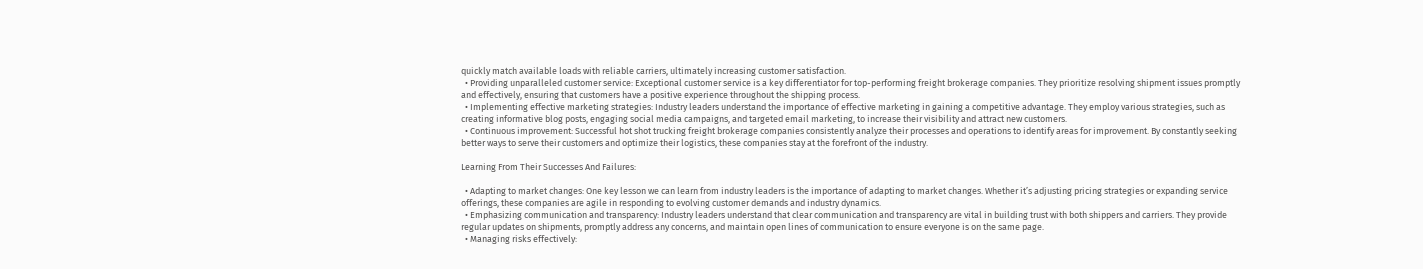quickly match available loads with reliable carriers, ultimately increasing customer satisfaction.
  • Providing unparalleled customer service: Exceptional customer service is a key differentiator for top-performing freight brokerage companies. They prioritize resolving shipment issues promptly and effectively, ensuring that customers have a positive experience throughout the shipping process.
  • Implementing effective marketing strategies: Industry leaders understand the importance of effective marketing in gaining a competitive advantage. They employ various strategies, such as creating informative blog posts, engaging social media campaigns, and targeted email marketing, to increase their visibility and attract new customers.
  • Continuous improvement: Successful hot shot trucking freight brokerage companies consistently analyze their processes and operations to identify areas for improvement. By constantly seeking better ways to serve their customers and optimize their logistics, these companies stay at the forefront of the industry.

Learning From Their Successes And Failures:

  • Adapting to market changes: One key lesson we can learn from industry leaders is the importance of adapting to market changes. Whether it’s adjusting pricing strategies or expanding service offerings, these companies are agile in responding to evolving customer demands and industry dynamics.
  • Emphasizing communication and transparency: Industry leaders understand that clear communication and transparency are vital in building trust with both shippers and carriers. They provide regular updates on shipments, promptly address any concerns, and maintain open lines of communication to ensure everyone is on the same page.
  • Managing risks effectively: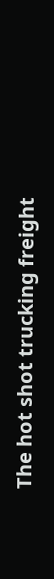The hot shot trucking freight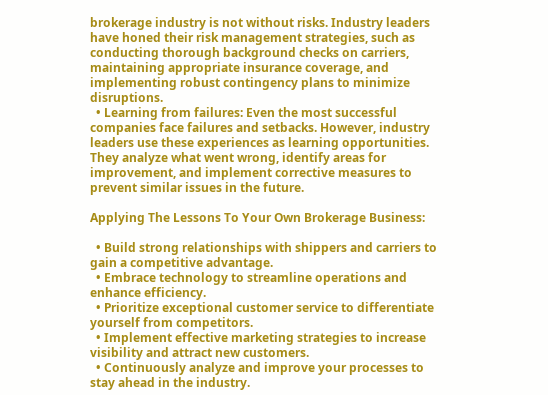brokerage industry is not without risks. Industry leaders have honed their risk management strategies, such as conducting thorough background checks on carriers, maintaining appropriate insurance coverage, and implementing robust contingency plans to minimize disruptions.
  • Learning from failures: Even the most successful companies face failures and setbacks. However, industry leaders use these experiences as learning opportunities. They analyze what went wrong, identify areas for improvement, and implement corrective measures to prevent similar issues in the future.

Applying The Lessons To Your Own Brokerage Business:

  • Build strong relationships with shippers and carriers to gain a competitive advantage.
  • Embrace technology to streamline operations and enhance efficiency.
  • Prioritize exceptional customer service to differentiate yourself from competitors.
  • Implement effective marketing strategies to increase visibility and attract new customers.
  • Continuously analyze and improve your processes to stay ahead in the industry.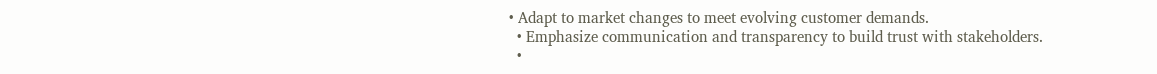• Adapt to market changes to meet evolving customer demands.
  • Emphasize communication and transparency to build trust with stakeholders.
  •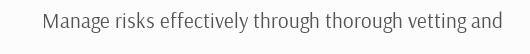Manage risks effectively through thorough vetting and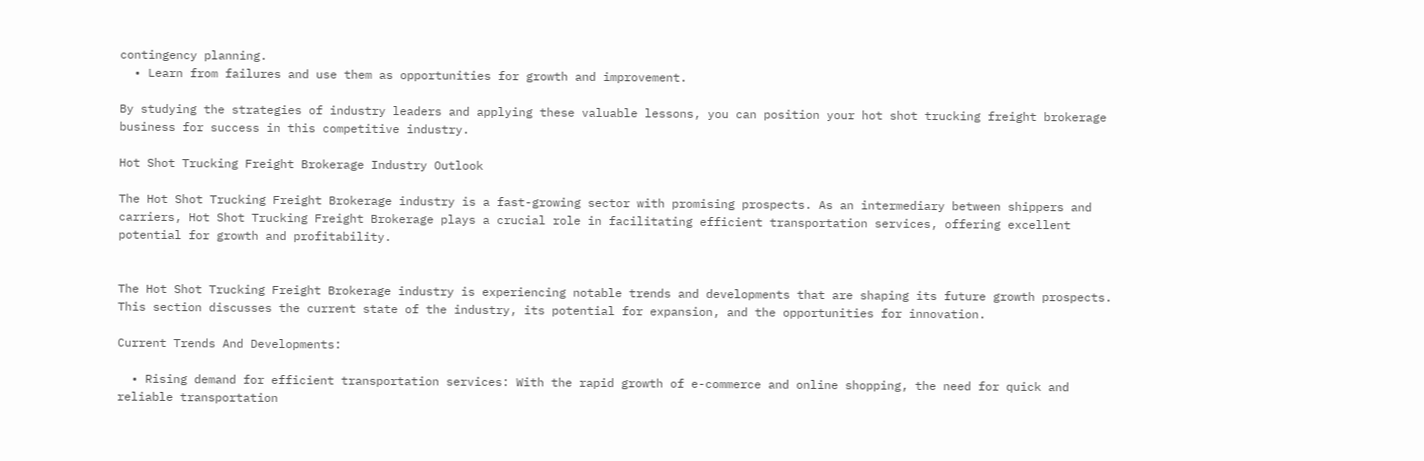contingency planning.
  • Learn from failures and use them as opportunities for growth and improvement.

By studying the strategies of industry leaders and applying these valuable lessons, you can position your hot shot trucking freight brokerage business for success in this competitive industry.

Hot Shot Trucking Freight Brokerage Industry Outlook

The Hot Shot Trucking Freight Brokerage industry is a fast-growing sector with promising prospects. As an intermediary between shippers and carriers, Hot Shot Trucking Freight Brokerage plays a crucial role in facilitating efficient transportation services, offering excellent potential for growth and profitability.


The Hot Shot Trucking Freight Brokerage industry is experiencing notable trends and developments that are shaping its future growth prospects. This section discusses the current state of the industry, its potential for expansion, and the opportunities for innovation.

Current Trends And Developments:

  • Rising demand for efficient transportation services: With the rapid growth of e-commerce and online shopping, the need for quick and reliable transportation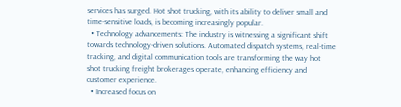services has surged. Hot shot trucking, with its ability to deliver small and time-sensitive loads, is becoming increasingly popular.
  • Technology advancements: The industry is witnessing a significant shift towards technology-driven solutions. Automated dispatch systems, real-time tracking, and digital communication tools are transforming the way hot shot trucking freight brokerages operate, enhancing efficiency and customer experience.
  • Increased focus on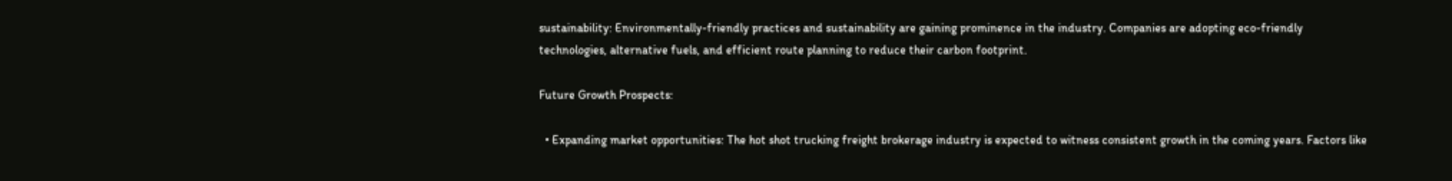sustainability: Environmentally-friendly practices and sustainability are gaining prominence in the industry. Companies are adopting eco-friendly technologies, alternative fuels, and efficient route planning to reduce their carbon footprint.

Future Growth Prospects:

  • Expanding market opportunities: The hot shot trucking freight brokerage industry is expected to witness consistent growth in the coming years. Factors like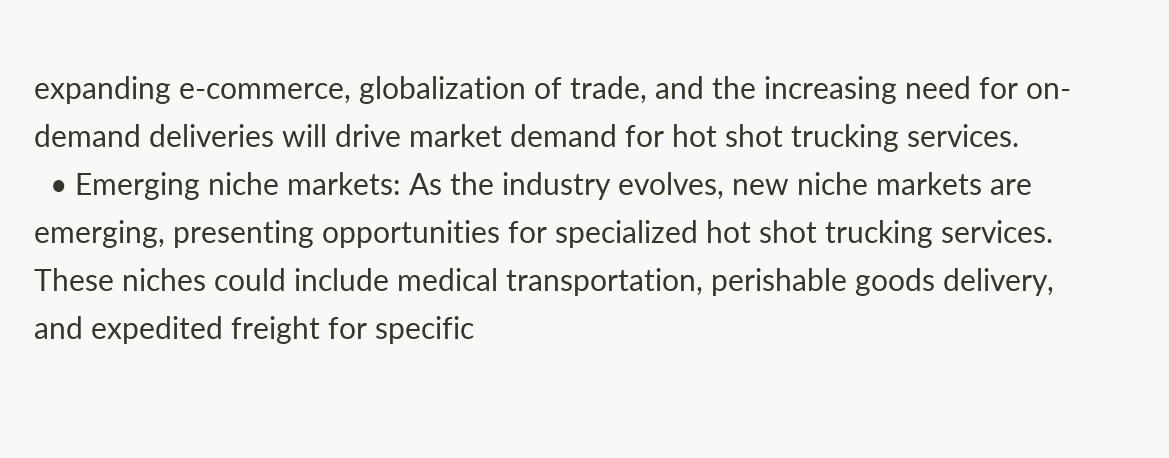expanding e-commerce, globalization of trade, and the increasing need for on-demand deliveries will drive market demand for hot shot trucking services.
  • Emerging niche markets: As the industry evolves, new niche markets are emerging, presenting opportunities for specialized hot shot trucking services. These niches could include medical transportation, perishable goods delivery, and expedited freight for specific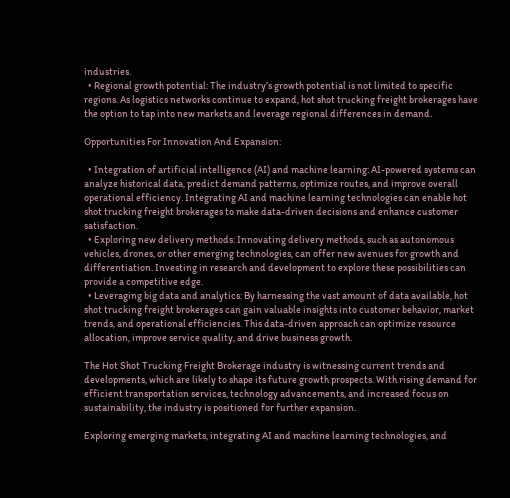industries.
  • Regional growth potential: The industry’s growth potential is not limited to specific regions. As logistics networks continue to expand, hot shot trucking freight brokerages have the option to tap into new markets and leverage regional differences in demand.

Opportunities For Innovation And Expansion:

  • Integration of artificial intelligence (AI) and machine learning: AI-powered systems can analyze historical data, predict demand patterns, optimize routes, and improve overall operational efficiency. Integrating AI and machine learning technologies can enable hot shot trucking freight brokerages to make data-driven decisions and enhance customer satisfaction.
  • Exploring new delivery methods: Innovating delivery methods, such as autonomous vehicles, drones, or other emerging technologies, can offer new avenues for growth and differentiation. Investing in research and development to explore these possibilities can provide a competitive edge.
  • Leveraging big data and analytics: By harnessing the vast amount of data available, hot shot trucking freight brokerages can gain valuable insights into customer behavior, market trends, and operational efficiencies. This data-driven approach can optimize resource allocation, improve service quality, and drive business growth.

The Hot Shot Trucking Freight Brokerage industry is witnessing current trends and developments, which are likely to shape its future growth prospects. With rising demand for efficient transportation services, technology advancements, and increased focus on sustainability, the industry is positioned for further expansion.

Exploring emerging markets, integrating AI and machine learning technologies, and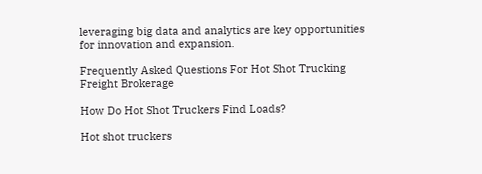leveraging big data and analytics are key opportunities for innovation and expansion.

Frequently Asked Questions For Hot Shot Trucking Freight Brokerage

How Do Hot Shot Truckers Find Loads?

Hot shot truckers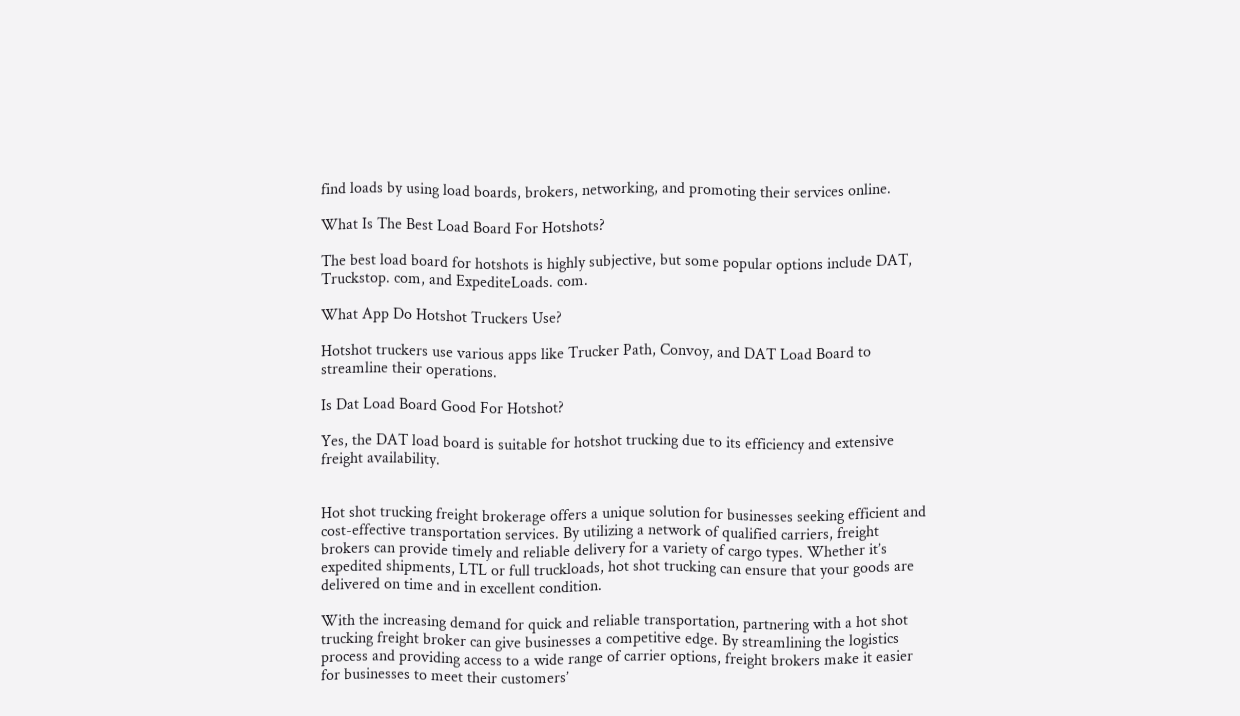find loads by using load boards, brokers, networking, and promoting their services online.

What Is The Best Load Board For Hotshots?

The best load board for hotshots is highly subjective, but some popular options include DAT, Truckstop. com, and ExpediteLoads. com.

What App Do Hotshot Truckers Use?

Hotshot truckers use various apps like Trucker Path, Convoy, and DAT Load Board to streamline their operations.

Is Dat Load Board Good For Hotshot?

Yes, the DAT load board is suitable for hotshot trucking due to its efficiency and extensive freight availability.


Hot shot trucking freight brokerage offers a unique solution for businesses seeking efficient and cost-effective transportation services. By utilizing a network of qualified carriers, freight brokers can provide timely and reliable delivery for a variety of cargo types. Whether it’s expedited shipments, LTL or full truckloads, hot shot trucking can ensure that your goods are delivered on time and in excellent condition.

With the increasing demand for quick and reliable transportation, partnering with a hot shot trucking freight broker can give businesses a competitive edge. By streamlining the logistics process and providing access to a wide range of carrier options, freight brokers make it easier for businesses to meet their customers’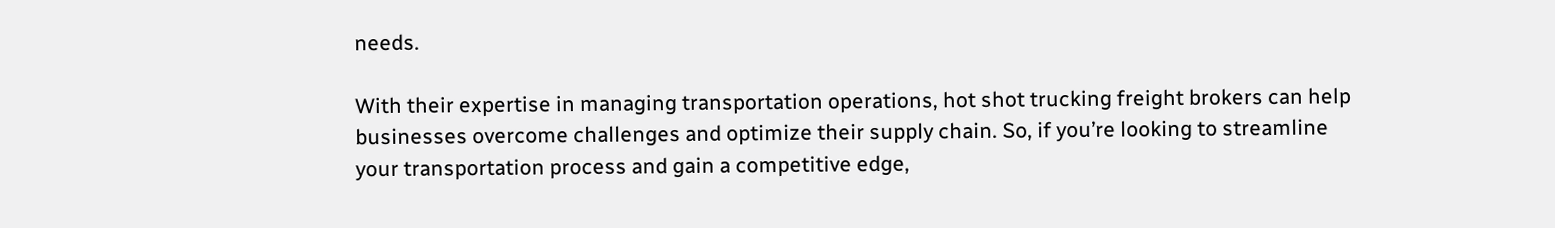needs.

With their expertise in managing transportation operations, hot shot trucking freight brokers can help businesses overcome challenges and optimize their supply chain. So, if you’re looking to streamline your transportation process and gain a competitive edge,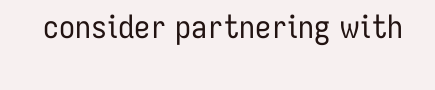consider partnering with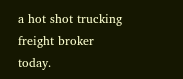a hot shot trucking freight broker today.